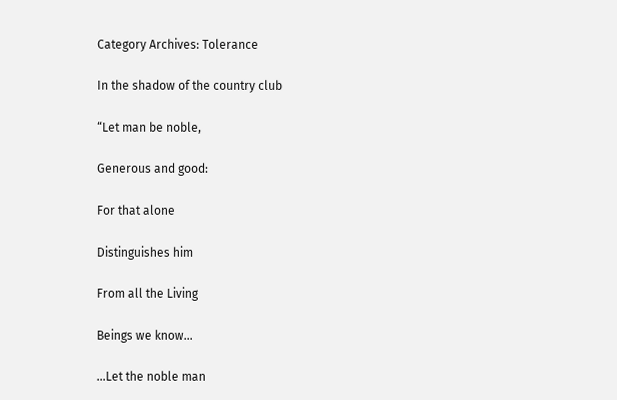Category Archives: Tolerance

In the shadow of the country club

“Let man be noble,

Generous and good:

For that alone

Distinguishes him

From all the Living

Beings we know…

…Let the noble man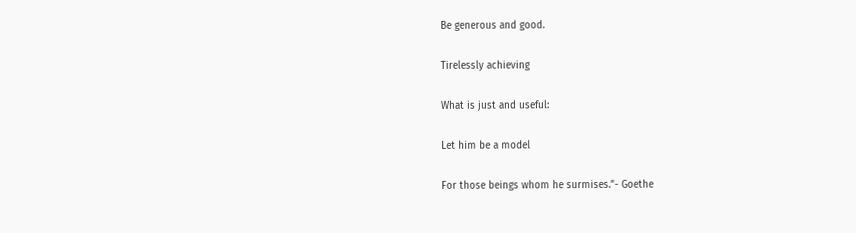Be generous and good.

Tirelessly achieving

What is just and useful:

Let him be a model

For those beings whom he surmises.”- Goethe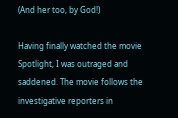(And her too, by God!)

Having finally watched the movie Spotlight, I was outraged and saddened. The movie follows the investigative reporters in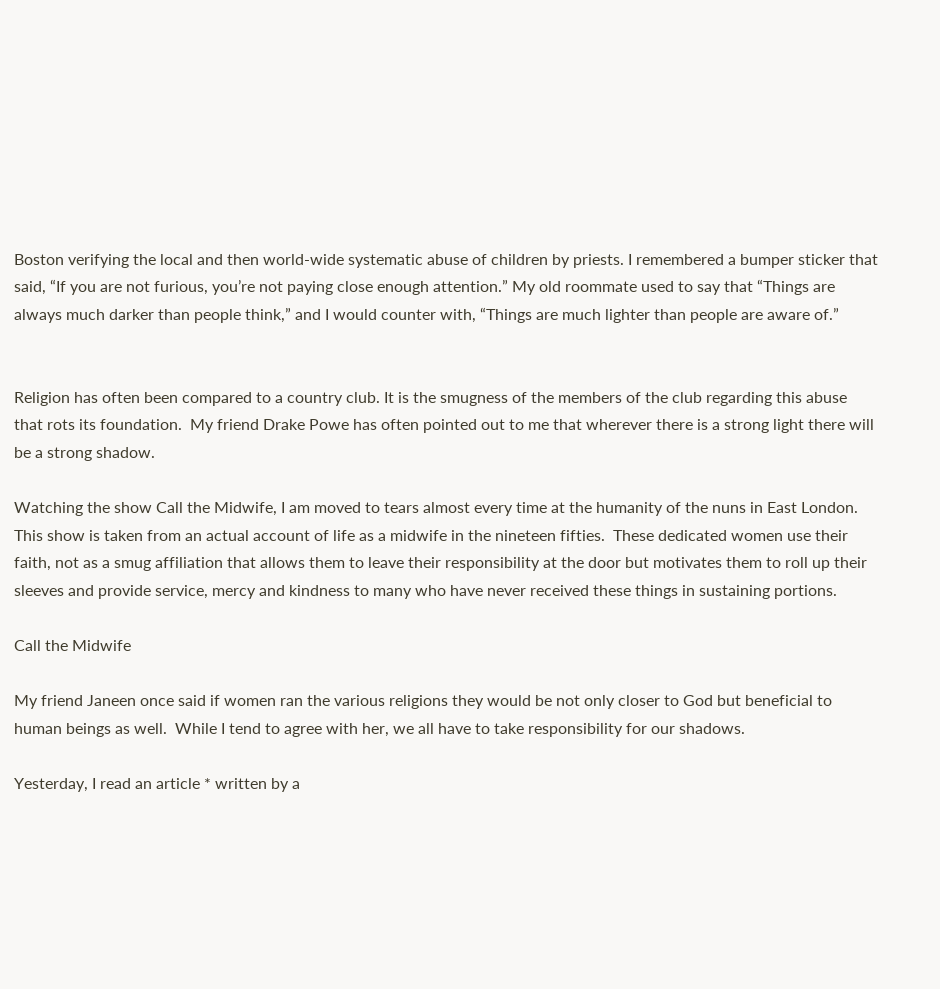Boston verifying the local and then world-wide systematic abuse of children by priests. I remembered a bumper sticker that said, “If you are not furious, you’re not paying close enough attention.” My old roommate used to say that “Things are always much darker than people think,” and I would counter with, “Things are much lighter than people are aware of.”


Religion has often been compared to a country club. It is the smugness of the members of the club regarding this abuse that rots its foundation.  My friend Drake Powe has often pointed out to me that wherever there is a strong light there will be a strong shadow.

Watching the show Call the Midwife, I am moved to tears almost every time at the humanity of the nuns in East London.  This show is taken from an actual account of life as a midwife in the nineteen fifties.  These dedicated women use their faith, not as a smug affiliation that allows them to leave their responsibility at the door but motivates them to roll up their sleeves and provide service, mercy and kindness to many who have never received these things in sustaining portions.

Call the Midwife

My friend Janeen once said if women ran the various religions they would be not only closer to God but beneficial to human beings as well.  While I tend to agree with her, we all have to take responsibility for our shadows.

Yesterday, I read an article * written by a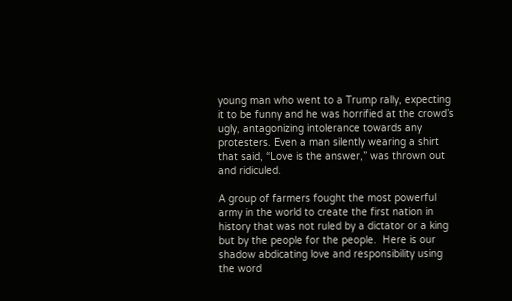young man who went to a Trump rally, expecting it to be funny and he was horrified at the crowd’s ugly, antagonizing intolerance towards any protesters. Even a man silently wearing a shirt that said, “Love is the answer,” was thrown out and ridiculed.

A group of farmers fought the most powerful army in the world to create the first nation in history that was not ruled by a dictator or a king but by the people for the people.  Here is our shadow abdicating love and responsibility using the word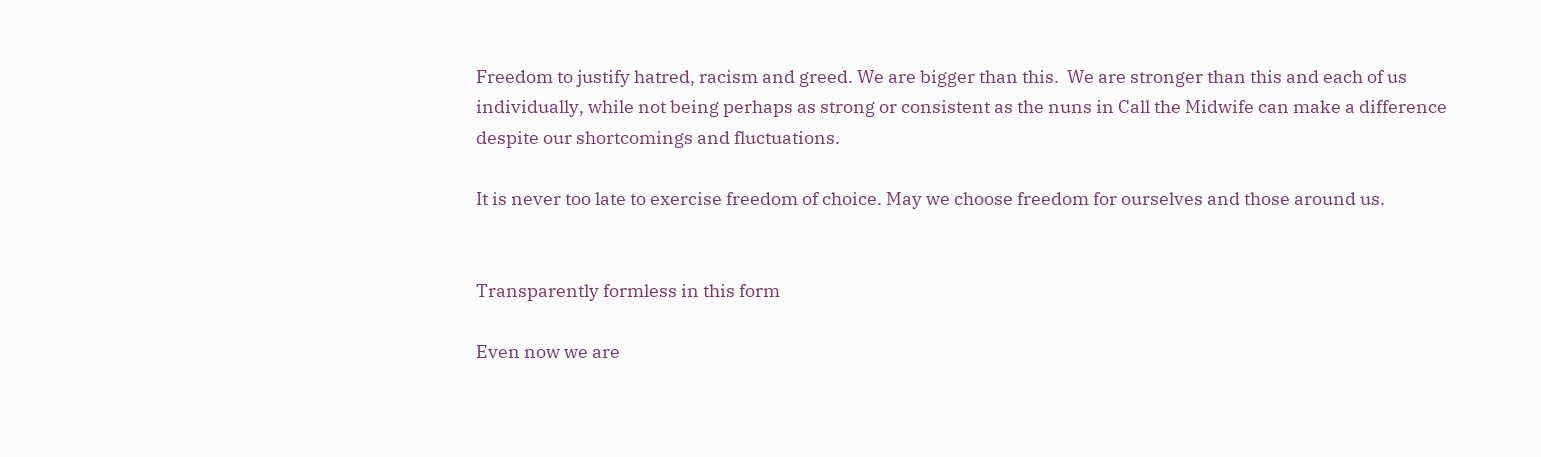Freedom to justify hatred, racism and greed. We are bigger than this.  We are stronger than this and each of us individually, while not being perhaps as strong or consistent as the nuns in Call the Midwife can make a difference despite our shortcomings and fluctuations.

It is never too late to exercise freedom of choice. May we choose freedom for ourselves and those around us.


Transparently formless in this form

Even now we are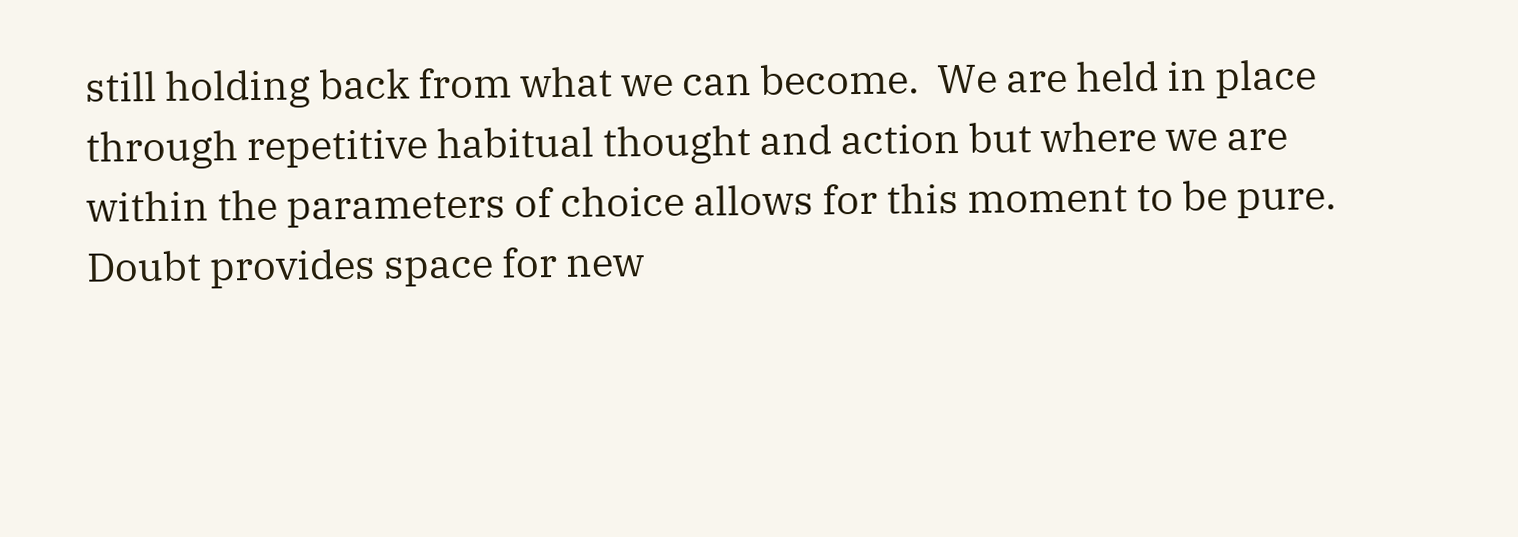still holding back from what we can become.  We are held in place through repetitive habitual thought and action but where we are within the parameters of choice allows for this moment to be pure.
Doubt provides space for new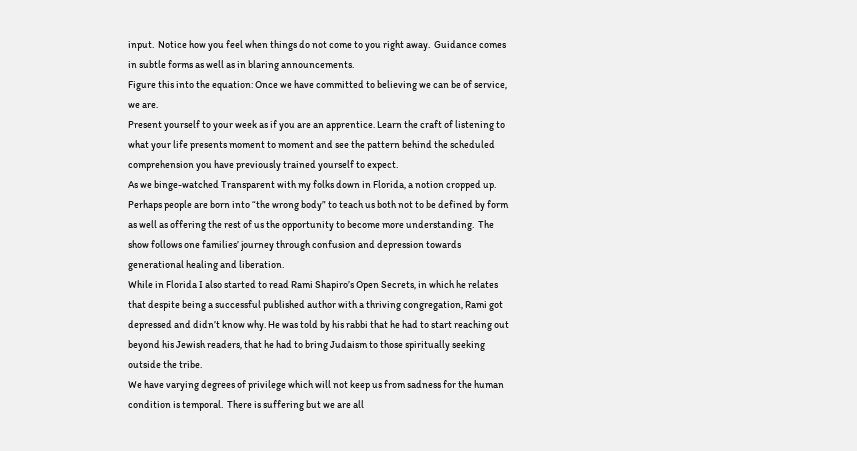input.  Notice how you feel when things do not come to you right away.  Guidance comes in subtle forms as well as in blaring announcements.
Figure this into the equation: Once we have committed to believing we can be of service, we are.
Present yourself to your week as if you are an apprentice. Learn the craft of listening to what your life presents moment to moment and see the pattern behind the scheduled comprehension you have previously trained yourself to expect.
As we binge-watched Transparent with my folks down in Florida, a notion cropped up. Perhaps people are born into “the wrong body” to teach us both not to be defined by form as well as offering the rest of us the opportunity to become more understanding.  The show follows one families’ journey through confusion and depression towards generational healing and liberation.
While in Florida I also started to read Rami Shapiro’s Open Secrets, in which he relates that despite being a successful published author with a thriving congregation, Rami got depressed and didn’t know why. He was told by his rabbi that he had to start reaching out beyond his Jewish readers, that he had to bring Judaism to those spiritually seeking outside the tribe.
We have varying degrees of privilege which will not keep us from sadness for the human condition is temporal.  There is suffering but we are all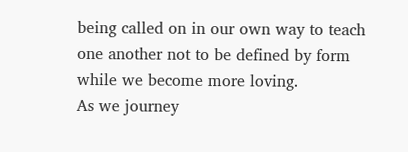being called on in our own way to teach one another not to be defined by form while we become more loving.
As we journey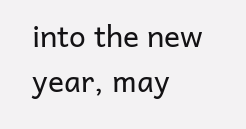into the new year, may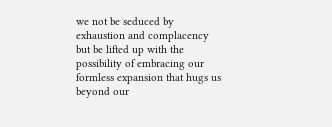we not be seduced by exhaustion and complacency but be lifted up with the possibility of embracing our formless expansion that hugs us beyond our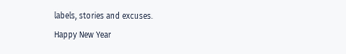labels, stories and excuses.
Happy New Year